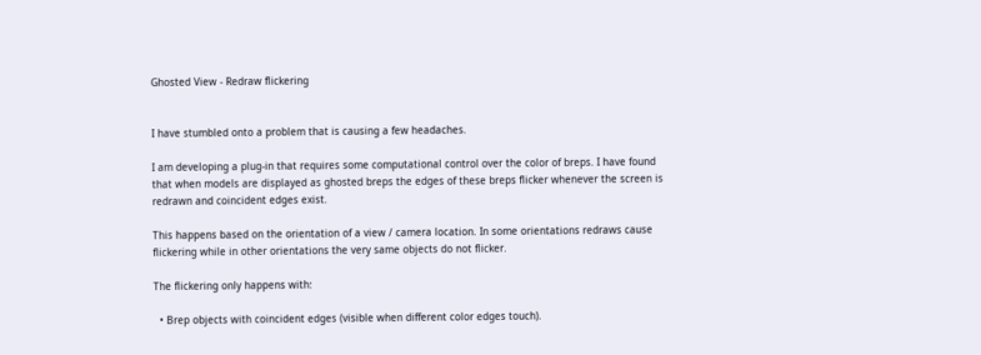Ghosted View - Redraw flickering


I have stumbled onto a problem that is causing a few headaches.

I am developing a plug-in that requires some computational control over the color of breps. I have found that when models are displayed as ghosted breps the edges of these breps flicker whenever the screen is redrawn and coincident edges exist.

This happens based on the orientation of a view / camera location. In some orientations redraws cause flickering while in other orientations the very same objects do not flicker.

The flickering only happens with:

  • Brep objects with coincident edges (visible when different color edges touch).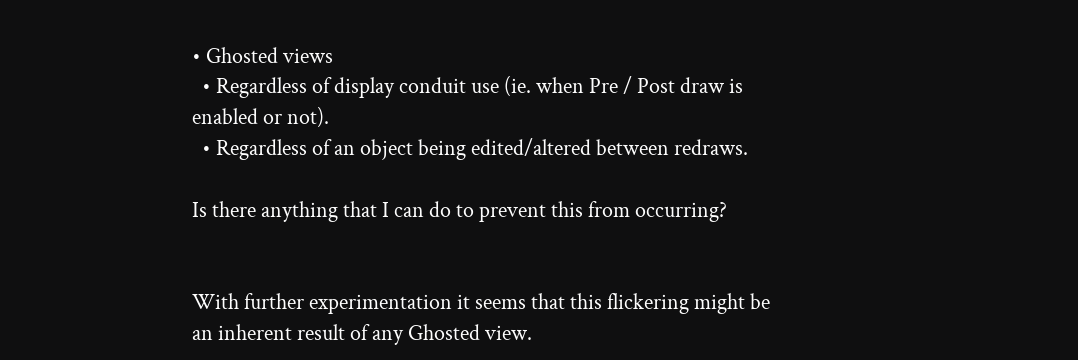• Ghosted views
  • Regardless of display conduit use (ie. when Pre / Post draw is enabled or not).
  • Regardless of an object being edited/altered between redraws.

Is there anything that I can do to prevent this from occurring?


With further experimentation it seems that this flickering might be an inherent result of any Ghosted view.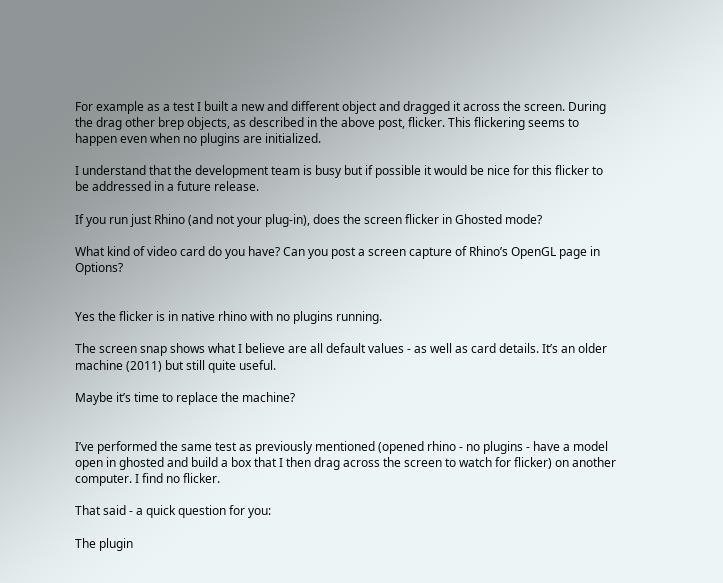For example as a test I built a new and different object and dragged it across the screen. During the drag other brep objects, as described in the above post, flicker. This flickering seems to happen even when no plugins are initialized.

I understand that the development team is busy but if possible it would be nice for this flicker to be addressed in a future release.

If you run just Rhino (and not your plug-in), does the screen flicker in Ghosted mode?

What kind of video card do you have? Can you post a screen capture of Rhino’s OpenGL page in Options?


Yes the flicker is in native rhino with no plugins running.

The screen snap shows what I believe are all default values - as well as card details. It’s an older machine (2011) but still quite useful.

Maybe it’s time to replace the machine?


I’ve performed the same test as previously mentioned (opened rhino - no plugins - have a model open in ghosted and build a box that I then drag across the screen to watch for flicker) on another computer. I find no flicker.

That said - a quick question for you:

The plugin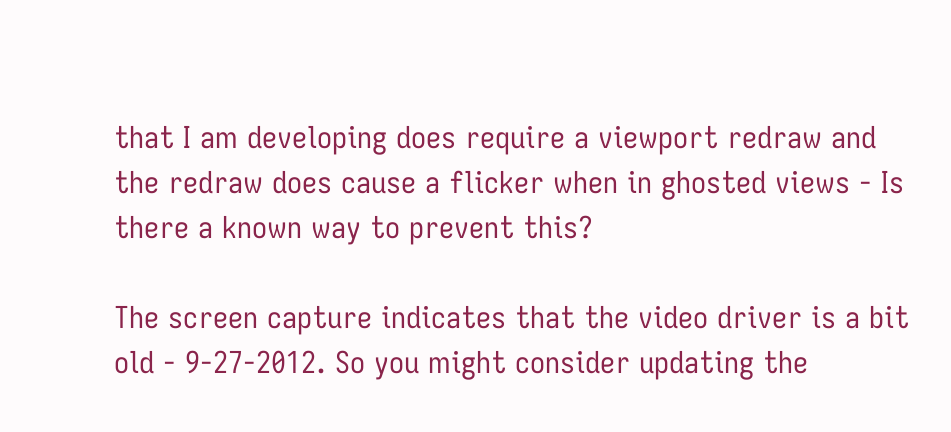that I am developing does require a viewport redraw and the redraw does cause a flicker when in ghosted views - Is there a known way to prevent this?

The screen capture indicates that the video driver is a bit old - 9-27-2012. So you might consider updating the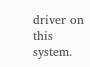driver on this system.